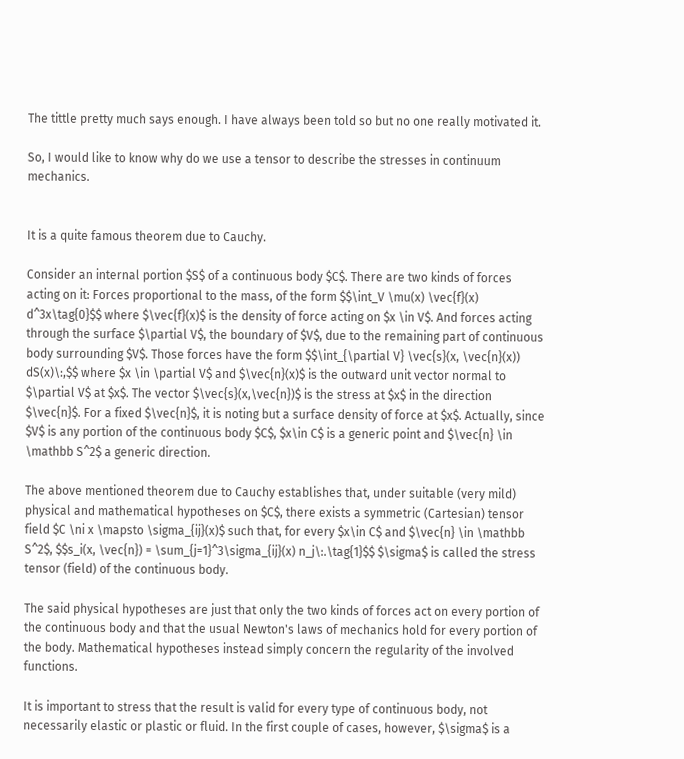The tittle pretty much says enough. I have always been told so but no one really motivated it.

So, I would like to know why do we use a tensor to describe the stresses in continuum mechanics.


It is a quite famous theorem due to Cauchy.

Consider an internal portion $S$ of a continuous body $C$. There are two kinds of forces acting on it: Forces proportional to the mass, of the form $$\int_V \mu(x) \vec{f}(x) d^3x\tag{0}$$ where $\vec{f}(x)$ is the density of force acting on $x \in V$. And forces acting through the surface $\partial V$, the boundary of $V$, due to the remaining part of continuous body surrounding $V$. Those forces have the form $$\int_{\partial V} \vec{s}(x, \vec{n}(x)) dS(x)\:,$$ where $x \in \partial V$ and $\vec{n}(x)$ is the outward unit vector normal to $\partial V$ at $x$. The vector $\vec{s}(x,\vec{n})$ is the stress at $x$ in the direction $\vec{n}$. For a fixed $\vec{n}$, it is noting but a surface density of force at $x$. Actually, since $V$ is any portion of the continuous body $C$, $x\in C$ is a generic point and $\vec{n} \in \mathbb S^2$ a generic direction.

The above mentioned theorem due to Cauchy establishes that, under suitable (very mild) physical and mathematical hypotheses on $C$, there exists a symmetric (Cartesian) tensor field $C \ni x \mapsto \sigma_{ij}(x)$ such that, for every $x\in C$ and $\vec{n} \in \mathbb S^2$, $$s_i(x, \vec{n}) = \sum_{j=1}^3\sigma_{ij}(x) n_j\:.\tag{1}$$ $\sigma$ is called the stress tensor (field) of the continuous body.

The said physical hypotheses are just that only the two kinds of forces act on every portion of the continuous body and that the usual Newton's laws of mechanics hold for every portion of the body. Mathematical hypotheses instead simply concern the regularity of the involved functions.

It is important to stress that the result is valid for every type of continuous body, not necessarily elastic or plastic or fluid. In the first couple of cases, however, $\sigma$ is a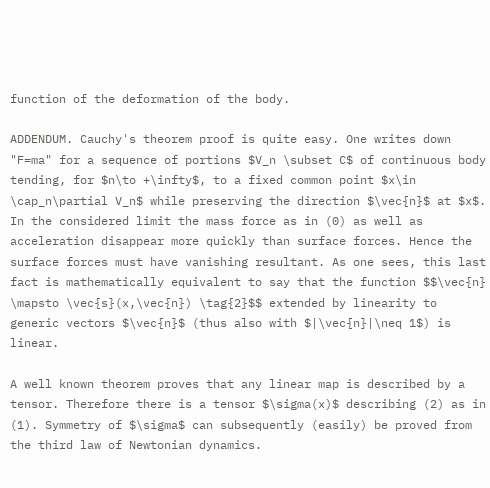function of the deformation of the body.

ADDENDUM. Cauchy's theorem proof is quite easy. One writes down "F=ma" for a sequence of portions $V_n \subset C$ of continuous body tending, for $n\to +\infty$, to a fixed common point $x\in \cap_n\partial V_n$ while preserving the direction $\vec{n}$ at $x$. In the considered limit the mass force as in (0) as well as acceleration disappear more quickly than surface forces. Hence the surface forces must have vanishing resultant. As one sees, this last fact is mathematically equivalent to say that the function $$\vec{n} \mapsto \vec{s}(x,\vec{n}) \tag{2}$$ extended by linearity to generic vectors $\vec{n}$ (thus also with $|\vec{n}|\neq 1$) is linear.

A well known theorem proves that any linear map is described by a tensor. Therefore there is a tensor $\sigma(x)$ describing (2) as in (1). Symmetry of $\sigma$ can subsequently (easily) be proved from the third law of Newtonian dynamics.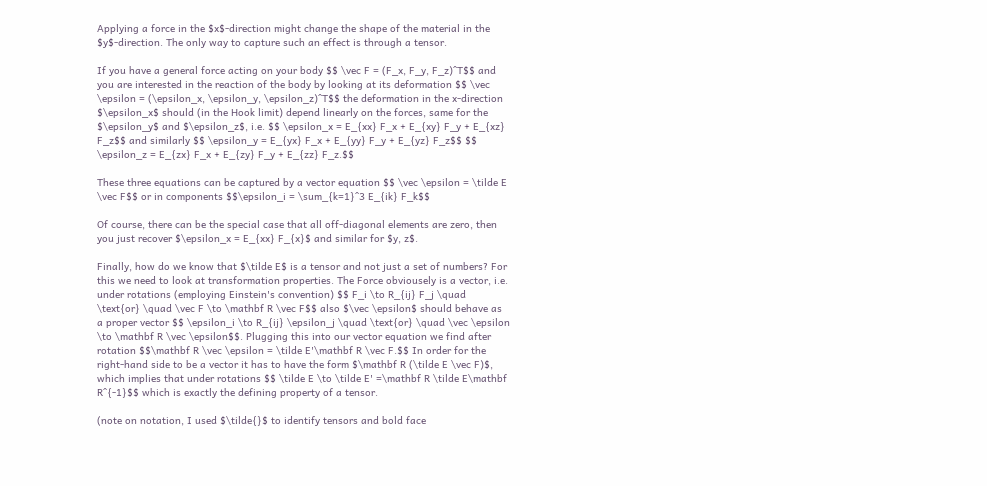Applying a force in the $x$-direction might change the shape of the material in the $y$-direction. The only way to capture such an effect is through a tensor.

If you have a general force acting on your body $$ \vec F = (F_x, F_y, F_z)^T$$ and you are interested in the reaction of the body by looking at its deformation $$ \vec \epsilon = (\epsilon_x, \epsilon_y, \epsilon_z)^T$$ the deformation in the x-direction $\epsilon_x$ should (in the Hook limit) depend linearly on the forces, same for the $\epsilon_y$ and $\epsilon_z$, i.e. $$ \epsilon_x = E_{xx} F_x + E_{xy} F_y + E_{xz} F_z$$ and similarly $$ \epsilon_y = E_{yx} F_x + E_{yy} F_y + E_{yz} F_z$$ $$ \epsilon_z = E_{zx} F_x + E_{zy} F_y + E_{zz} F_z.$$

These three equations can be captured by a vector equation $$ \vec \epsilon = \tilde E \vec F$$ or in components $$\epsilon_i = \sum_{k=1}^3 E_{ik} F_k$$

Of course, there can be the special case that all off-diagonal elements are zero, then you just recover $\epsilon_x = E_{xx} F_{x}$ and similar for $y, z$.

Finally, how do we know that $\tilde E$ is a tensor and not just a set of numbers? For this we need to look at transformation properties. The Force obviousely is a vector, i.e. under rotations (employing Einstein's convention) $$ F_i \to R_{ij} F_j \quad \text{or} \quad \vec F \to \mathbf R \vec F$$ also $\vec \epsilon$ should behave as a proper vector $$ \epsilon_i \to R_{ij} \epsilon_j \quad \text{or} \quad \vec \epsilon \to \mathbf R \vec \epsilon$$. Plugging this into our vector equation we find after rotation $$\mathbf R \vec \epsilon = \tilde E'\mathbf R \vec F.$$ In order for the right-hand side to be a vector it has to have the form $\mathbf R (\tilde E \vec F)$, which implies that under rotations $$ \tilde E \to \tilde E' =\mathbf R \tilde E\mathbf R^{-1}$$ which is exactly the defining property of a tensor.

(note on notation, I used $\tilde{}$ to identify tensors and bold face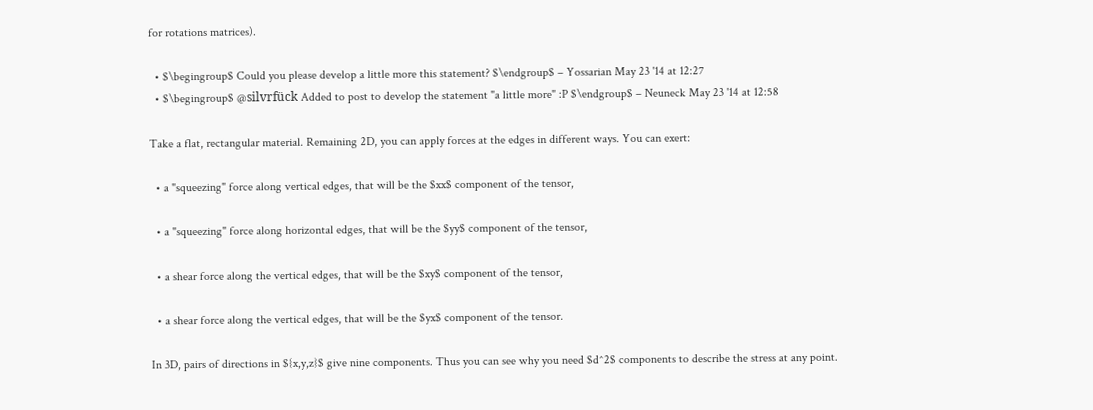for rotations matrices).

  • $\begingroup$ Could you please develop a little more this statement? $\endgroup$ – Yossarian May 23 '14 at 12:27
  • $\begingroup$ @silvrfück Added to post to develop the statement "a little more" :P $\endgroup$ – Neuneck May 23 '14 at 12:58

Take a flat, rectangular material. Remaining 2D, you can apply forces at the edges in different ways. You can exert:

  • a "squeezing" force along vertical edges, that will be the $xx$ component of the tensor,

  • a "squeezing" force along horizontal edges, that will be the $yy$ component of the tensor,

  • a shear force along the vertical edges, that will be the $xy$ component of the tensor,

  • a shear force along the vertical edges, that will be the $yx$ component of the tensor.

In 3D, pairs of directions in ${x,y,z}$ give nine components. Thus you can see why you need $d^2$ components to describe the stress at any point.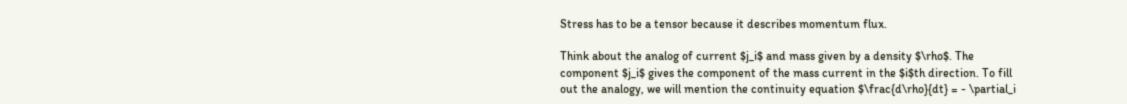Stress has to be a tensor because it describes momentum flux.

Think about the analog of current $j_i$ and mass given by a density $\rho$. The component $j_i$ gives the component of the mass current in the $i$th direction. To fill out the analogy, we will mention the continuity equation $\frac{d\rho}{dt} = - \partial_i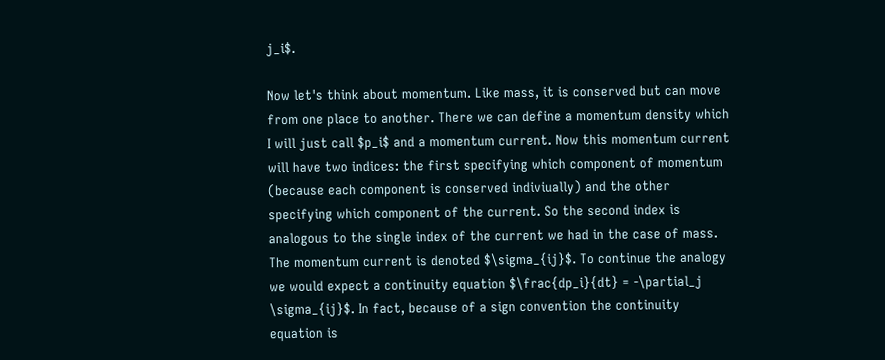j_i$.

Now let's think about momentum. Like mass, it is conserved but can move from one place to another. There we can define a momentum density which I will just call $p_i$ and a momentum current. Now this momentum current will have two indices: the first specifying which component of momentum (because each component is conserved indiviually) and the other specifying which component of the current. So the second index is analogous to the single index of the current we had in the case of mass. The momentum current is denoted $\sigma_{ij}$. To continue the analogy we would expect a continuity equation $\frac{dp_i}{dt} = -\partial_j \sigma_{ij}$. In fact, because of a sign convention the continuity equation is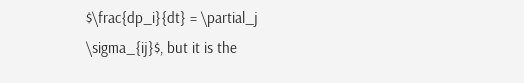$\frac{dp_i}{dt} = \partial_j \sigma_{ij}$, but it is the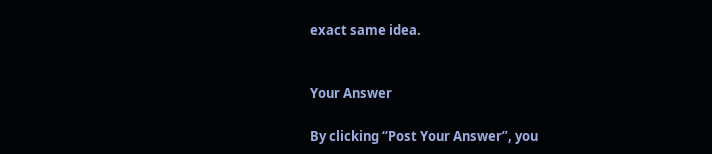exact same idea.


Your Answer

By clicking “Post Your Answer”, you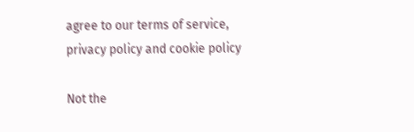agree to our terms of service, privacy policy and cookie policy

Not the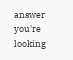answer you're looking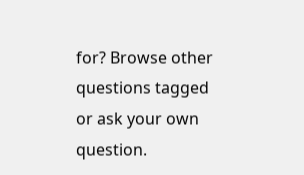for? Browse other questions tagged or ask your own question.